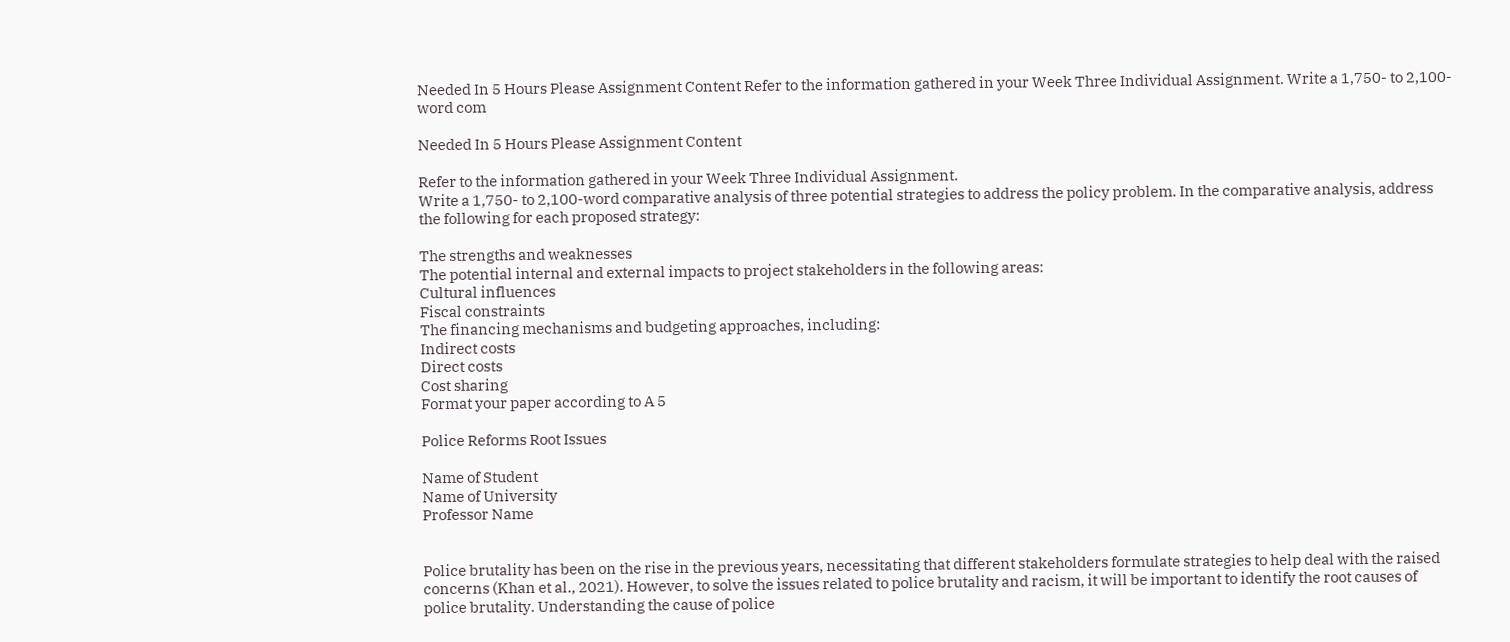Needed In 5 Hours Please Assignment Content Refer to the information gathered in your Week Three Individual Assignment. Write a 1,750- to 2,100-word com

Needed In 5 Hours Please Assignment Content

Refer to the information gathered in your Week Three Individual Assignment.
Write a 1,750- to 2,100-word comparative analysis of three potential strategies to address the policy problem. In the comparative analysis, address the following for each proposed strategy:

The strengths and weaknesses
The potential internal and external impacts to project stakeholders in the following areas:
Cultural influences
Fiscal constraints
The financing mechanisms and budgeting approaches, including:
Indirect costs
Direct costs
Cost sharing
Format your paper according to A 5

Police Reforms Root Issues

Name of Student
Name of University
Professor Name


Police brutality has been on the rise in the previous years, necessitating that different stakeholders formulate strategies to help deal with the raised concerns (Khan et al., 2021). However, to solve the issues related to police brutality and racism, it will be important to identify the root causes of police brutality. Understanding the cause of police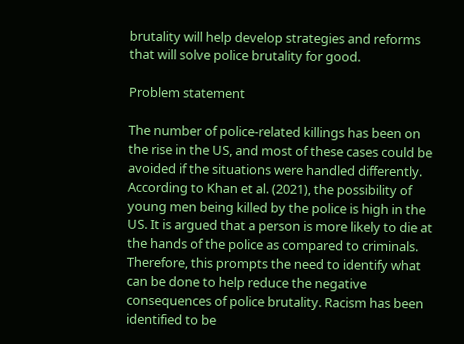brutality will help develop strategies and reforms that will solve police brutality for good.

Problem statement

The number of police-related killings has been on the rise in the US, and most of these cases could be avoided if the situations were handled differently. According to Khan et al. (2021), the possibility of young men being killed by the police is high in the US. It is argued that a person is more likely to die at the hands of the police as compared to criminals. Therefore, this prompts the need to identify what can be done to help reduce the negative consequences of police brutality. Racism has been identified to be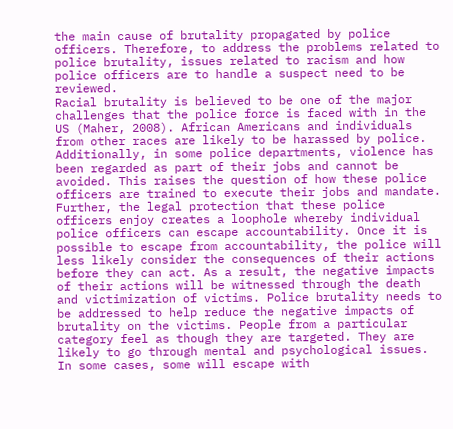the main cause of brutality propagated by police officers. Therefore, to address the problems related to police brutality, issues related to racism and how police officers are to handle a suspect need to be reviewed.
Racial brutality is believed to be one of the major challenges that the police force is faced with in the US (Maher, 2008). African Americans and individuals from other races are likely to be harassed by police. Additionally, in some police departments, violence has been regarded as part of their jobs and cannot be avoided. This raises the question of how these police officers are trained to execute their jobs and mandate. Further, the legal protection that these police officers enjoy creates a loophole whereby individual police officers can escape accountability. Once it is possible to escape from accountability, the police will less likely consider the consequences of their actions before they can act. As a result, the negative impacts of their actions will be witnessed through the death and victimization of victims. Police brutality needs to be addressed to help reduce the negative impacts of brutality on the victims. People from a particular category feel as though they are targeted. They are likely to go through mental and psychological issues. In some cases, some will escape with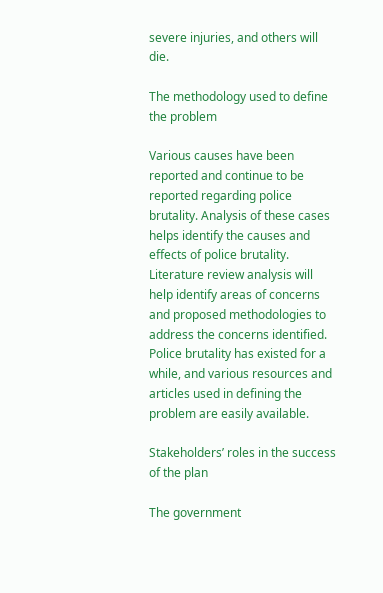severe injuries, and others will die.

The methodology used to define the problem

Various causes have been reported and continue to be reported regarding police brutality. Analysis of these cases helps identify the causes and effects of police brutality. Literature review analysis will help identify areas of concerns and proposed methodologies to address the concerns identified. Police brutality has existed for a while, and various resources and articles used in defining the problem are easily available.

Stakeholders’ roles in the success of the plan

The government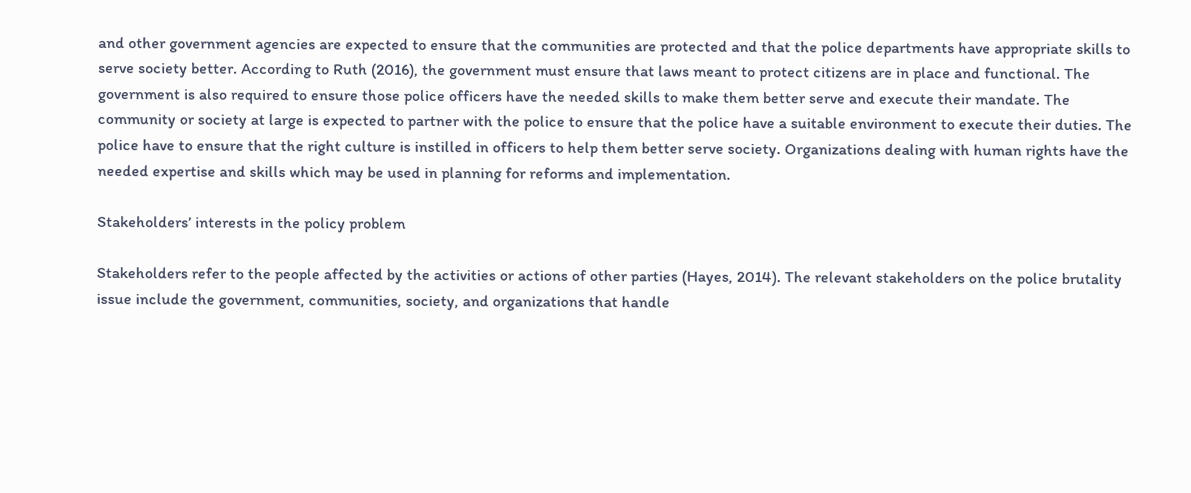and other government agencies are expected to ensure that the communities are protected and that the police departments have appropriate skills to serve society better. According to Ruth (2016), the government must ensure that laws meant to protect citizens are in place and functional. The government is also required to ensure those police officers have the needed skills to make them better serve and execute their mandate. The community or society at large is expected to partner with the police to ensure that the police have a suitable environment to execute their duties. The police have to ensure that the right culture is instilled in officers to help them better serve society. Organizations dealing with human rights have the needed expertise and skills which may be used in planning for reforms and implementation.

Stakeholders’ interests in the policy problem

Stakeholders refer to the people affected by the activities or actions of other parties (Hayes, 2014). The relevant stakeholders on the police brutality issue include the government, communities, society, and organizations that handle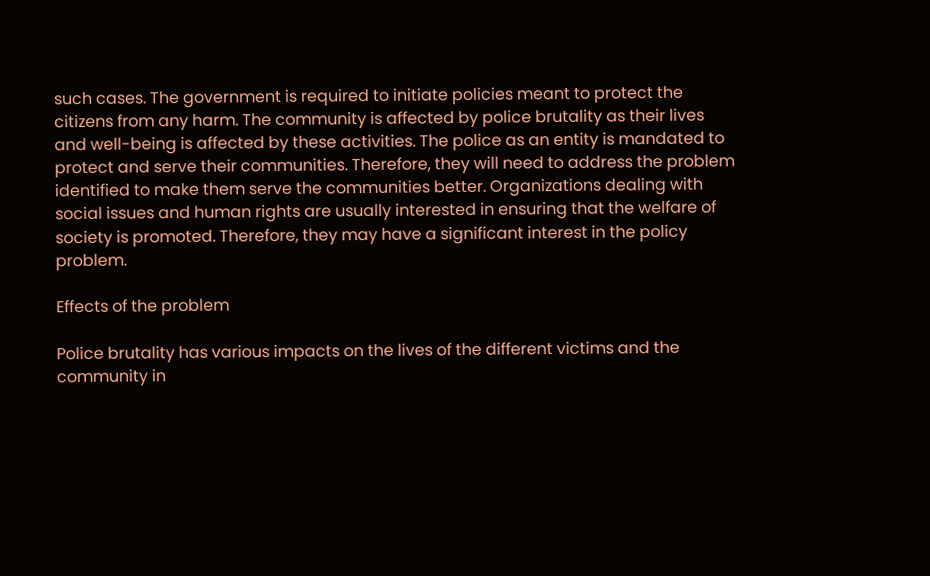such cases. The government is required to initiate policies meant to protect the citizens from any harm. The community is affected by police brutality as their lives and well-being is affected by these activities. The police as an entity is mandated to protect and serve their communities. Therefore, they will need to address the problem identified to make them serve the communities better. Organizations dealing with social issues and human rights are usually interested in ensuring that the welfare of society is promoted. Therefore, they may have a significant interest in the policy problem.

Effects of the problem

Police brutality has various impacts on the lives of the different victims and the community in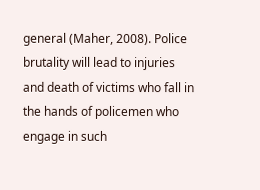general (Maher, 2008). Police brutality will lead to injuries and death of victims who fall in the hands of policemen who engage in such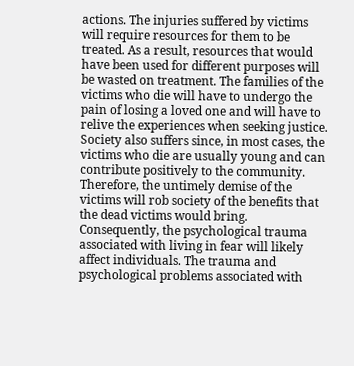actions. The injuries suffered by victims will require resources for them to be treated. As a result, resources that would have been used for different purposes will be wasted on treatment. The families of the victims who die will have to undergo the pain of losing a loved one and will have to relive the experiences when seeking justice. Society also suffers since, in most cases, the victims who die are usually young and can contribute positively to the community. Therefore, the untimely demise of the victims will rob society of the benefits that the dead victims would bring. Consequently, the psychological trauma associated with living in fear will likely affect individuals. The trauma and psychological problems associated with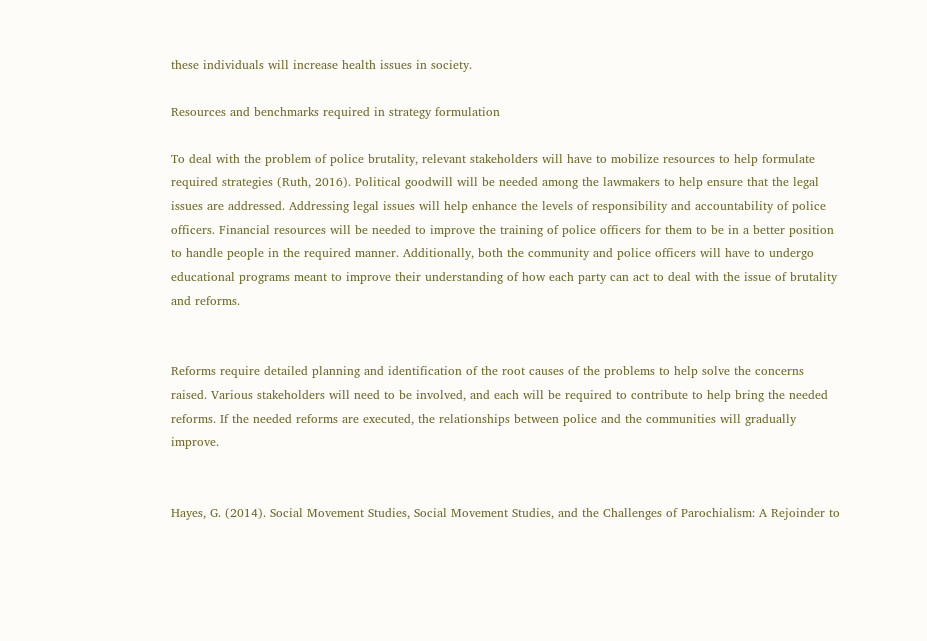these individuals will increase health issues in society.

Resources and benchmarks required in strategy formulation

To deal with the problem of police brutality, relevant stakeholders will have to mobilize resources to help formulate required strategies (Ruth, 2016). Political goodwill will be needed among the lawmakers to help ensure that the legal issues are addressed. Addressing legal issues will help enhance the levels of responsibility and accountability of police officers. Financial resources will be needed to improve the training of police officers for them to be in a better position to handle people in the required manner. Additionally, both the community and police officers will have to undergo educational programs meant to improve their understanding of how each party can act to deal with the issue of brutality and reforms.


Reforms require detailed planning and identification of the root causes of the problems to help solve the concerns raised. Various stakeholders will need to be involved, and each will be required to contribute to help bring the needed reforms. If the needed reforms are executed, the relationships between police and the communities will gradually improve.


Hayes, G. (2014). Social Movement Studies, Social Movement Studies, and the Challenges of Parochialism: A Rejoinder to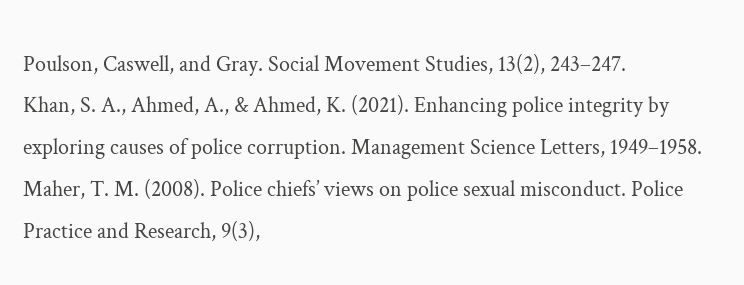Poulson, Caswell, and Gray. Social Movement Studies, 13(2), 243–247.
Khan, S. A., Ahmed, A., & Ahmed, K. (2021). Enhancing police integrity by exploring causes of police corruption. Management Science Letters, 1949–1958.
Maher, T. M. (2008). Police chiefs’ views on police sexual misconduct. Police Practice and Research, 9(3),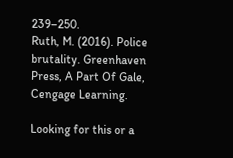239–250.
Ruth, M. (2016). Police brutality. Greenhaven Press, A Part Of Gale, Cengage Learning.

Looking for this or a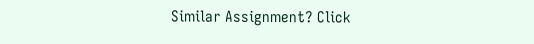Similar Assignment? Click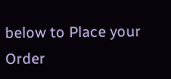below to Place your Order